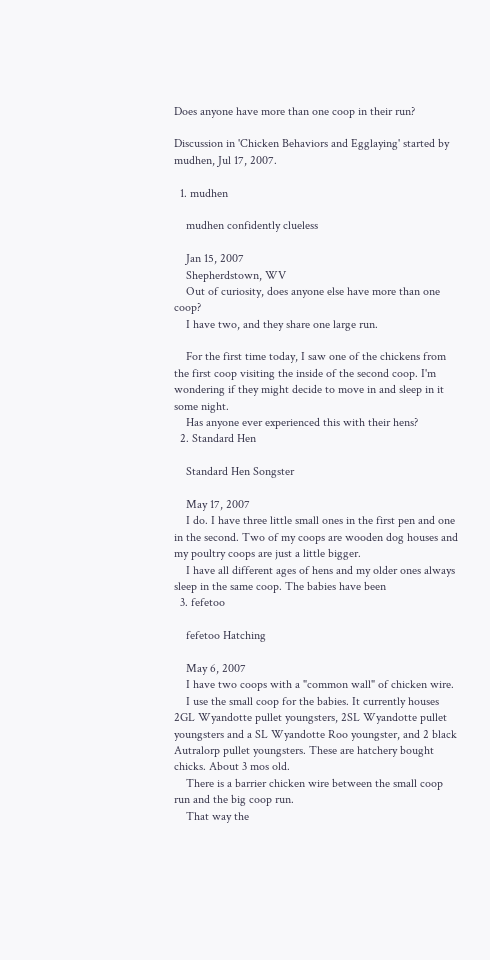Does anyone have more than one coop in their run?

Discussion in 'Chicken Behaviors and Egglaying' started by mudhen, Jul 17, 2007.

  1. mudhen

    mudhen confidently clueless

    Jan 15, 2007
    Shepherdstown, WV
    Out of curiosity, does anyone else have more than one coop?
    I have two, and they share one large run.

    For the first time today, I saw one of the chickens from the first coop visiting the inside of the second coop. I'm wondering if they might decide to move in and sleep in it some night.
    Has anyone ever experienced this with their hens?
  2. Standard Hen

    Standard Hen Songster

    May 17, 2007
    I do. I have three little small ones in the first pen and one in the second. Two of my coops are wooden dog houses and my poultry coops are just a little bigger.
    I have all different ages of hens and my older ones always sleep in the same coop. The babies have been
  3. fefetoo

    fefetoo Hatching

    May 6, 2007
    I have two coops with a "common wall" of chicken wire.
    I use the small coop for the babies. It currently houses 2GL Wyandotte pullet youngsters, 2SL Wyandotte pullet youngsters and a SL Wyandotte Roo youngster, and 2 black Autralorp pullet youngsters. These are hatchery bought chicks. About 3 mos old.
    There is a barrier chicken wire between the small coop run and the big coop run.
    That way the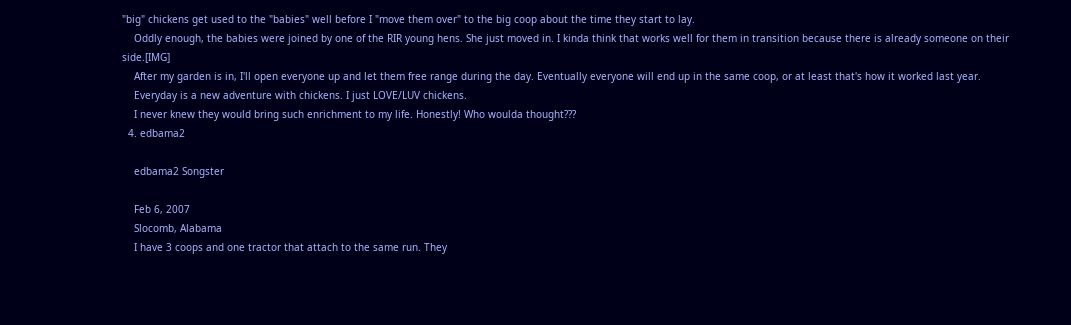"big" chickens get used to the "babies" well before I "move them over" to the big coop about the time they start to lay.
    Oddly enough, the babies were joined by one of the RIR young hens. She just moved in. I kinda think that works well for them in transition because there is already someone on their side.[IMG]
    After my garden is in, I'll open everyone up and let them free range during the day. Eventually everyone will end up in the same coop, or at least that's how it worked last year.
    Everyday is a new adventure with chickens. I just LOVE/LUV chickens.
    I never knew they would bring such enrichment to my life. Honestly! Who woulda thought???
  4. edbama2

    edbama2 Songster

    Feb 6, 2007
    Slocomb, Alabama
    I have 3 coops and one tractor that attach to the same run. They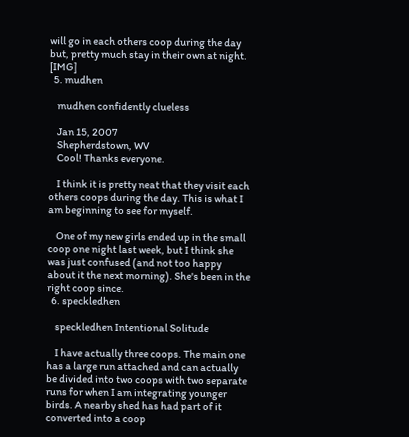will go in each others coop during the day but, pretty much stay in their own at night. [IMG]
  5. mudhen

    mudhen confidently clueless

    Jan 15, 2007
    Shepherdstown, WV
    Cool! Thanks everyone.

    I think it is pretty neat that they visit each others coops during the day. This is what I am beginning to see for myself.

    One of my new girls ended up in the small coop one night last week, but I think she was just confused (and not too happy about it the next morning). She's been in the right coop since.
  6. speckledhen

    speckledhen Intentional Solitude

    I have actually three coops. The main one has a large run attached and can actually be divided into two coops with two separate runs for when I am integrating younger birds. A nearby shed has had part of it converted into a coop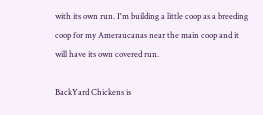with its own run. I'm building a little coop as a breeding coop for my Ameraucanas near the main coop and it will have its own covered run.

BackYard Chickens is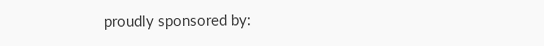proudly sponsored by: